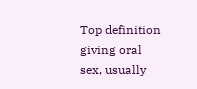Top definition
giving oral sex, usually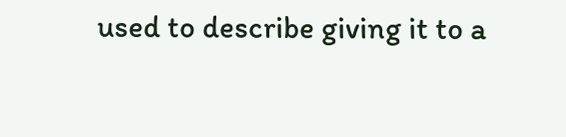used to describe giving it to a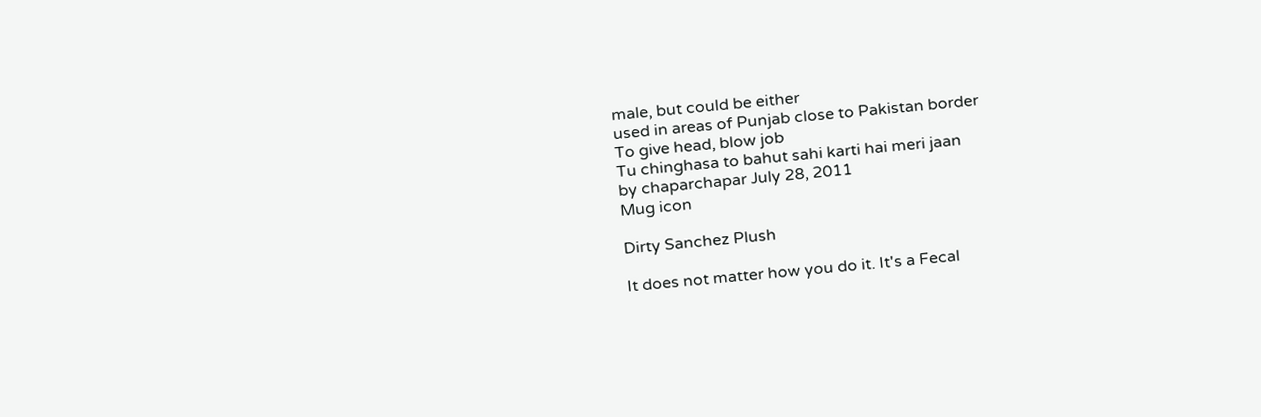male, but could be either
used in areas of Punjab close to Pakistan border
To give head, blow job
Tu chinghasa to bahut sahi karti hai meri jaan
by chaparchapar July 28, 2011
Mug icon

Dirty Sanchez Plush

It does not matter how you do it. It's a Fecal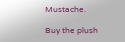Mustache.

Buy the plush